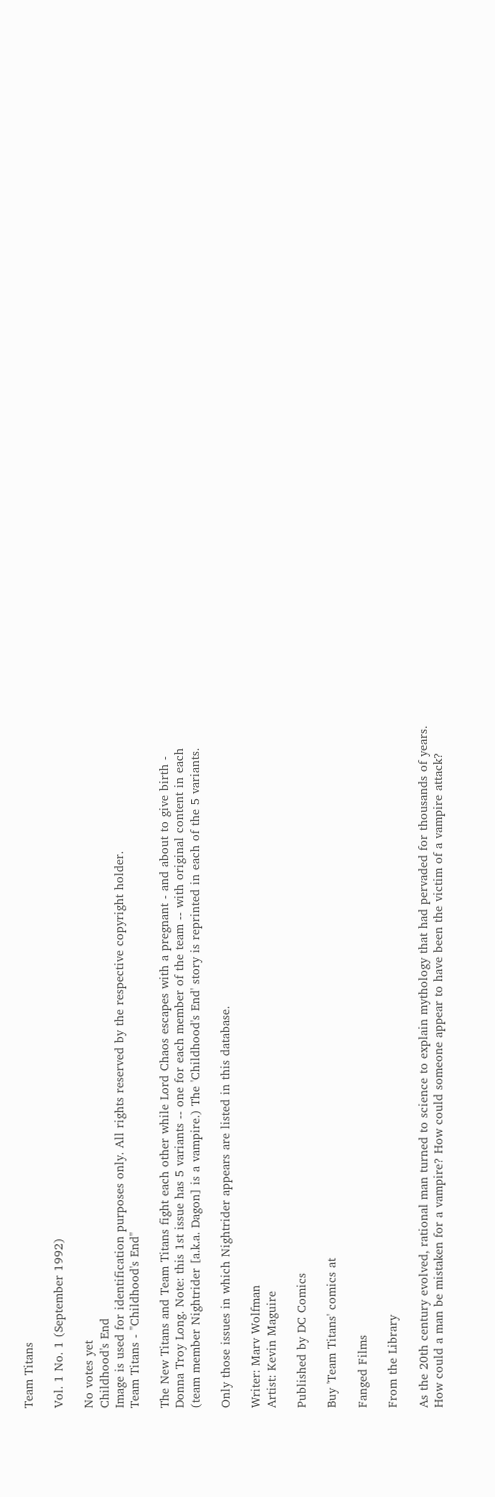Team Titans

Vol. 1 No. 1 (September 1992)

No votes yet
Childhood's End
Image is used for identification purposes only. All rights reserved by the respective copyright holder.
Team Titans - "Childhood's End"

The New Titans and Team Titans fight each other while Lord Chaos escapes with a pregnant - and about to give birth - Donna Troy Long. Note: this 1st issue has 5 variants -- one for each member of the team -- with original content in each (team member Nightrider [a.k.a. Dagon] is a vampire.) The 'Childhood's End' story is reprinted in each of the 5 variants.

Only those issues in which Nightrider appears are listed in this database.

Writer: Marv Wolfman
Artist: Kevin Maguire

Published by DC Comics

Buy 'Team Titans' comics at

Fanged Films

From the Library

As the 20th century evolved, rational man turned to science to explain mythology that had pervaded for thousands of years. How could a man be mistaken for a vampire? How could someone appear to have been the victim of a vampire attack?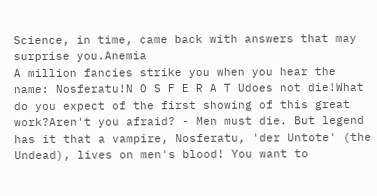Science, in time, came back with answers that may surprise you.Anemia
A million fancies strike you when you hear the name: Nosferatu!N O S F E R A T Udoes not die!What do you expect of the first showing of this great work?Aren't you afraid? - Men must die. But legend has it that a vampire, Nosferatu, 'der Untote' (the Undead), lives on men's blood! You want to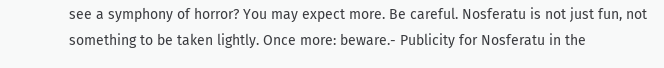see a symphony of horror? You may expect more. Be careful. Nosferatu is not just fun, not something to be taken lightly. Once more: beware.- Publicity for Nosferatu in the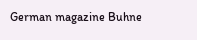German magazine Buhne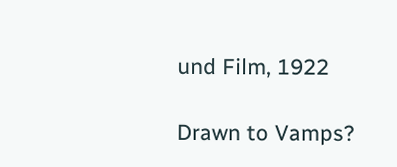und Film, 1922

Drawn to Vamps?